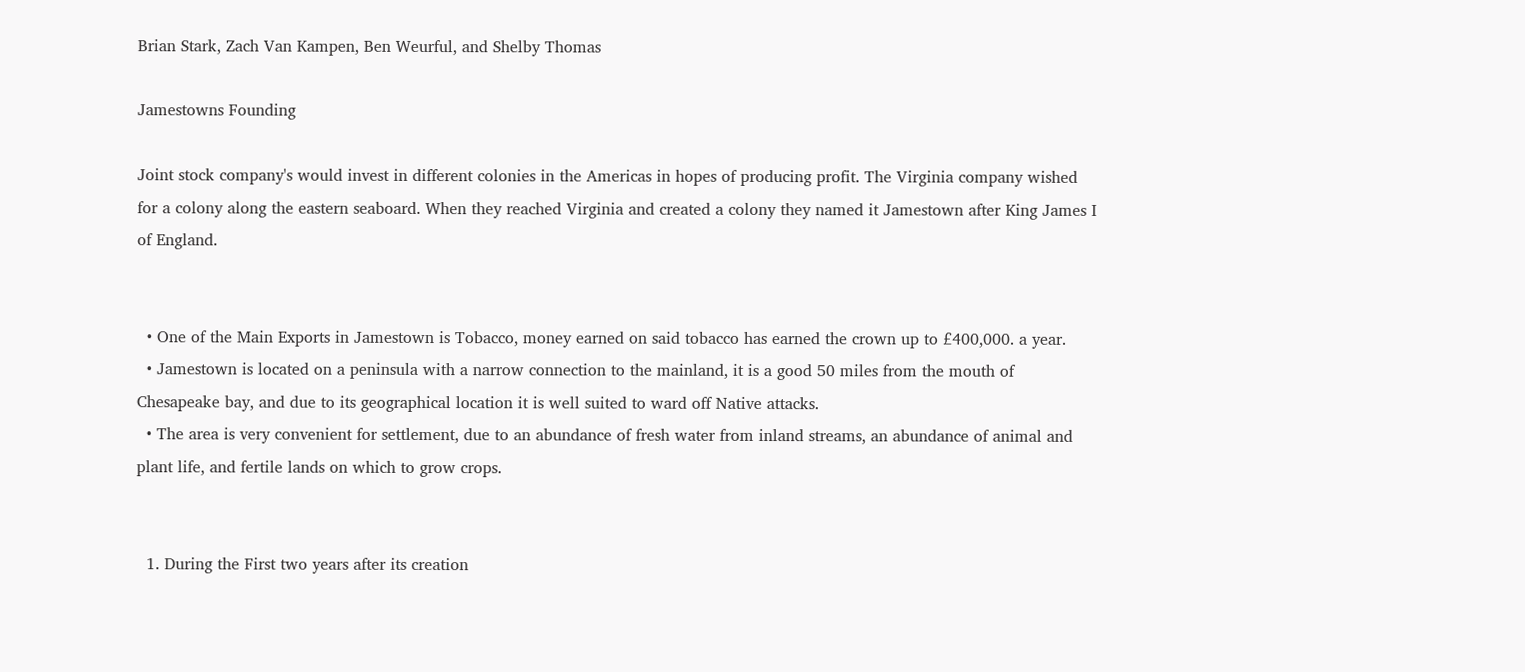Brian Stark, Zach Van Kampen, Ben Weurful, and Shelby Thomas

Jamestowns Founding

Joint stock company's would invest in different colonies in the Americas in hopes of producing profit. The Virginia company wished for a colony along the eastern seaboard. When they reached Virginia and created a colony they named it Jamestown after King James I of England.


  • One of the Main Exports in Jamestown is Tobacco, money earned on said tobacco has earned the crown up to £400,000. a year.
  • Jamestown is located on a peninsula with a narrow connection to the mainland, it is a good 50 miles from the mouth of Chesapeake bay, and due to its geographical location it is well suited to ward off Native attacks.
  • The area is very convenient for settlement, due to an abundance of fresh water from inland streams, an abundance of animal and plant life, and fertile lands on which to grow crops.


  1. During the First two years after its creation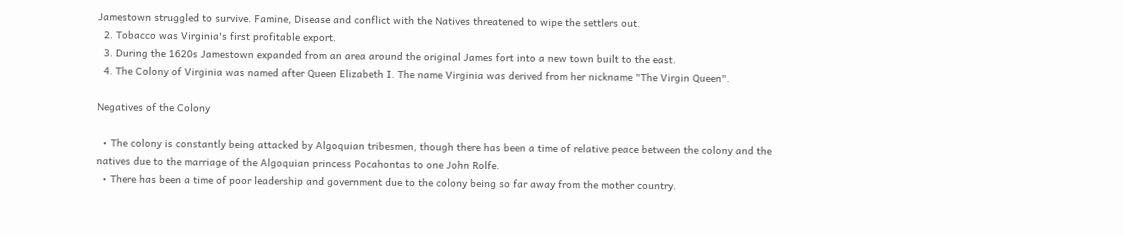Jamestown struggled to survive. Famine, Disease and conflict with the Natives threatened to wipe the settlers out.
  2. Tobacco was Virginia's first profitable export.
  3. During the 1620s Jamestown expanded from an area around the original James fort into a new town built to the east.
  4. The Colony of Virginia was named after Queen Elizabeth I. The name Virginia was derived from her nickname "The Virgin Queen".

Negatives of the Colony

  • The colony is constantly being attacked by Algoquian tribesmen, though there has been a time of relative peace between the colony and the natives due to the marriage of the Algoquian princess Pocahontas to one John Rolfe.
  • There has been a time of poor leadership and government due to the colony being so far away from the mother country.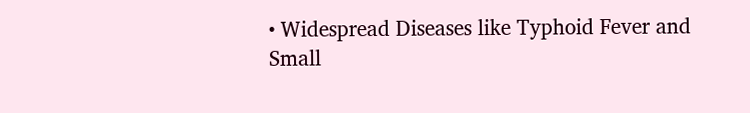• Widespread Diseases like Typhoid Fever and Small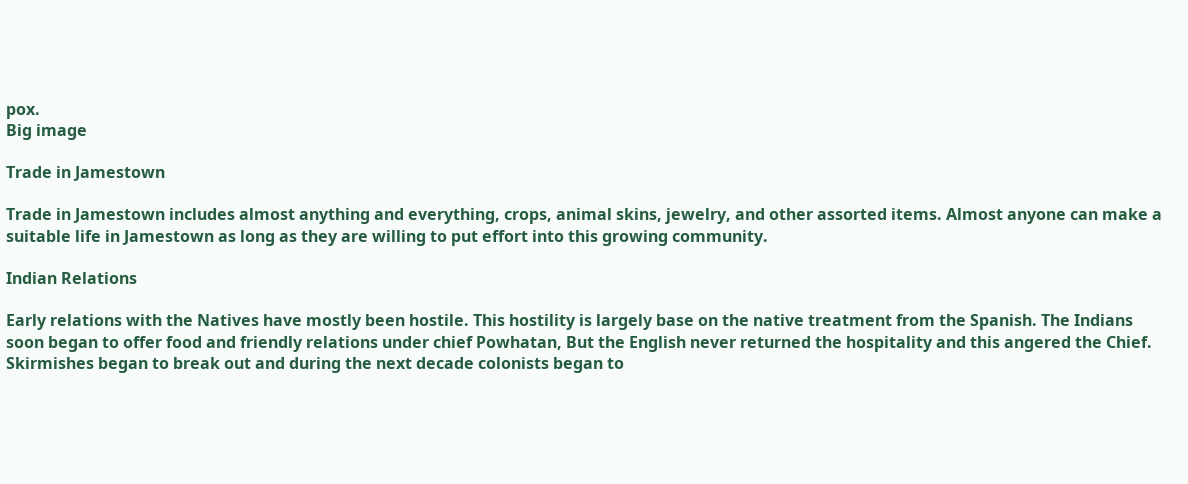pox.
Big image

Trade in Jamestown

Trade in Jamestown includes almost anything and everything, crops, animal skins, jewelry, and other assorted items. Almost anyone can make a suitable life in Jamestown as long as they are willing to put effort into this growing community.

Indian Relations

Early relations with the Natives have mostly been hostile. This hostility is largely base on the native treatment from the Spanish. The Indians soon began to offer food and friendly relations under chief Powhatan, But the English never returned the hospitality and this angered the Chief. Skirmishes began to break out and during the next decade colonists began to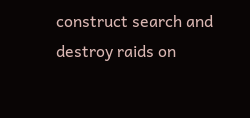construct search and destroy raids on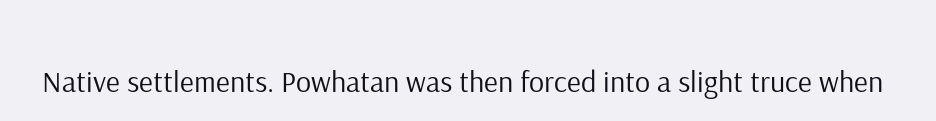Native settlements. Powhatan was then forced into a slight truce when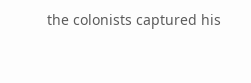the colonists captured his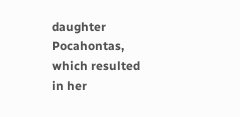daughter Pocahontas, which resulted in her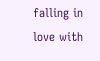falling in love with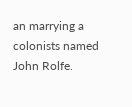an marrying a colonists named John Rolfe.